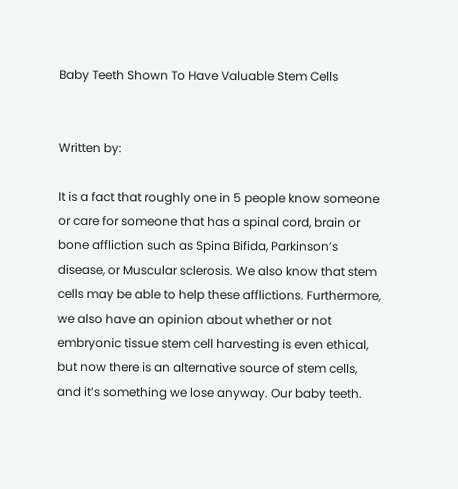Baby Teeth Shown To Have Valuable Stem Cells


Written by:

It is a fact that roughly one in 5 people know someone or care for someone that has a spinal cord, brain or bone affliction such as Spina Bifida, Parkinson’s disease, or Muscular sclerosis. We also know that stem cells may be able to help these afflictions. Furthermore, we also have an opinion about whether or not embryonic tissue stem cell harvesting is even ethical, but now there is an alternative source of stem cells, and it’s something we lose anyway. Our baby teeth.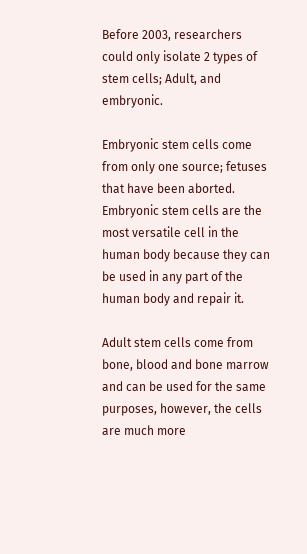Before 2003, researchers could only isolate 2 types of stem cells; Adult, and embryonic.

Embryonic stem cells come from only one source; fetuses that have been aborted. Embryonic stem cells are the most versatile cell in the human body because they can be used in any part of the human body and repair it.

Adult stem cells come from bone, blood and bone marrow and can be used for the same purposes, however, the cells are much more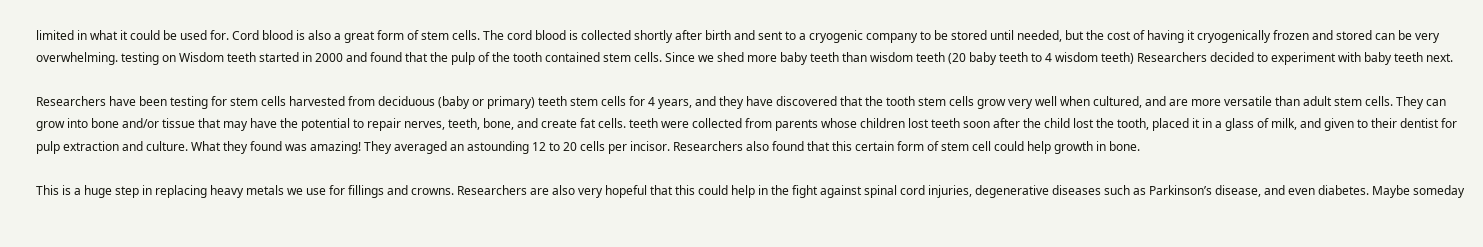limited in what it could be used for. Cord blood is also a great form of stem cells. The cord blood is collected shortly after birth and sent to a cryogenic company to be stored until needed, but the cost of having it cryogenically frozen and stored can be very overwhelming. testing on Wisdom teeth started in 2000 and found that the pulp of the tooth contained stem cells. Since we shed more baby teeth than wisdom teeth (20 baby teeth to 4 wisdom teeth) Researchers decided to experiment with baby teeth next.

Researchers have been testing for stem cells harvested from deciduous (baby or primary) teeth stem cells for 4 years, and they have discovered that the tooth stem cells grow very well when cultured, and are more versatile than adult stem cells. They can grow into bone and/or tissue that may have the potential to repair nerves, teeth, bone, and create fat cells. teeth were collected from parents whose children lost teeth soon after the child lost the tooth, placed it in a glass of milk, and given to their dentist for pulp extraction and culture. What they found was amazing! They averaged an astounding 12 to 20 cells per incisor. Researchers also found that this certain form of stem cell could help growth in bone.

This is a huge step in replacing heavy metals we use for fillings and crowns. Researchers are also very hopeful that this could help in the fight against spinal cord injuries, degenerative diseases such as Parkinson’s disease, and even diabetes. Maybe someday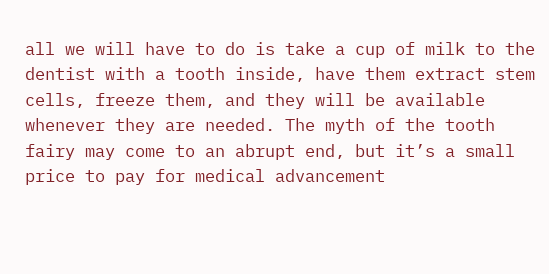all we will have to do is take a cup of milk to the dentist with a tooth inside, have them extract stem cells, freeze them, and they will be available whenever they are needed. The myth of the tooth fairy may come to an abrupt end, but it’s a small price to pay for medical advancement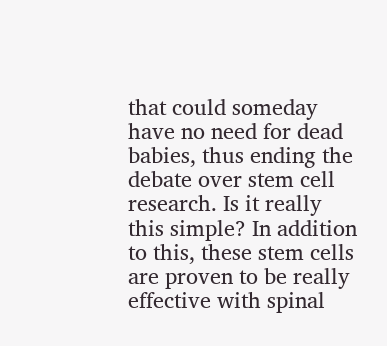that could someday have no need for dead babies, thus ending the debate over stem cell research. Is it really this simple? In addition to this, these stem cells are proven to be really effective with spinal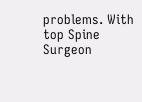problems. With top Spine Surgeon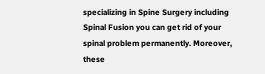specializing in Spine Surgery including Spinal Fusion you can get rid of your spinal problem permanently. Moreover, these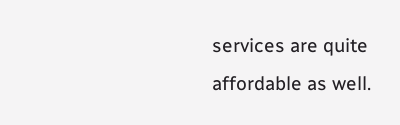services are quite affordable as well.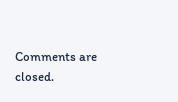Comments are closed.